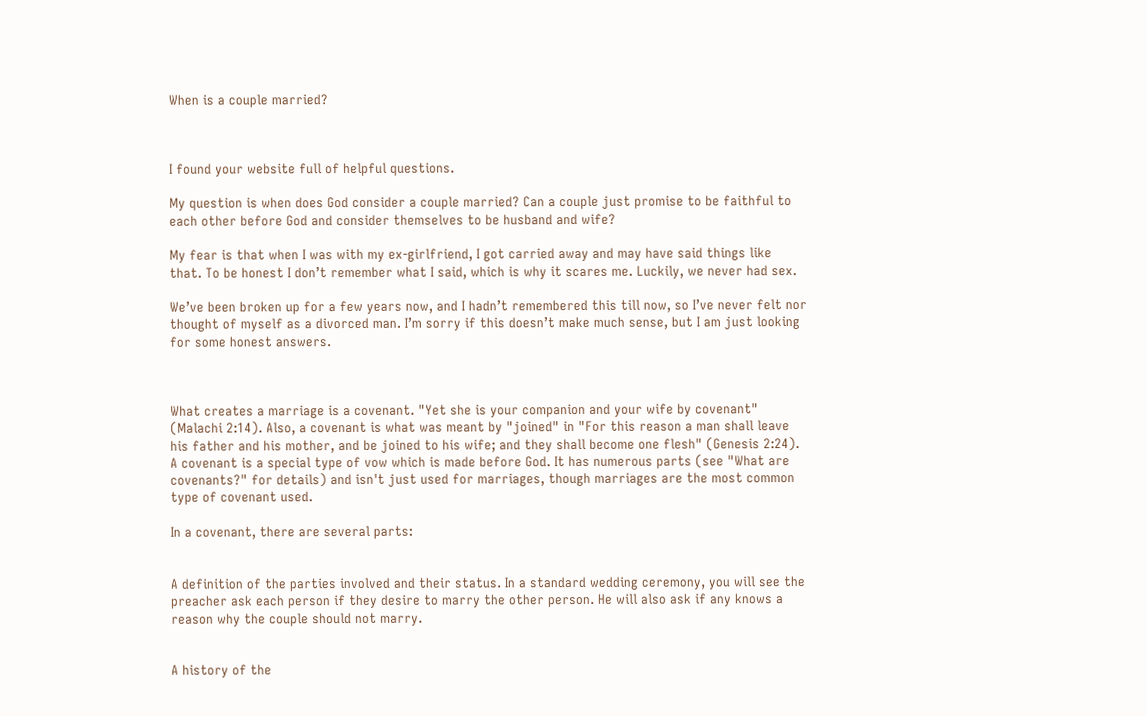When is a couple married?



I found your website full of helpful questions.

My question is when does God consider a couple married? Can a couple just promise to be faithful to each other before God and consider themselves to be husband and wife?

My fear is that when I was with my ex-girlfriend, I got carried away and may have said things like that. To be honest I don’t remember what I said, which is why it scares me. Luckily, we never had sex.

We’ve been broken up for a few years now, and I hadn’t remembered this till now, so I’ve never felt nor thought of myself as a divorced man. I’m sorry if this doesn’t make much sense, but I am just looking for some honest answers.



What creates a marriage is a covenant. "Yet she is your companion and your wife by covenant" (Malachi 2:14). Also, a covenant is what was meant by "joined" in "For this reason a man shall leave his father and his mother, and be joined to his wife; and they shall become one flesh" (Genesis 2:24). A covenant is a special type of vow which is made before God. It has numerous parts (see "What are covenants?" for details) and isn't just used for marriages, though marriages are the most common type of covenant used.

In a covenant, there are several parts:


A definition of the parties involved and their status. In a standard wedding ceremony, you will see the preacher ask each person if they desire to marry the other person. He will also ask if any knows a reason why the couple should not marry.


A history of the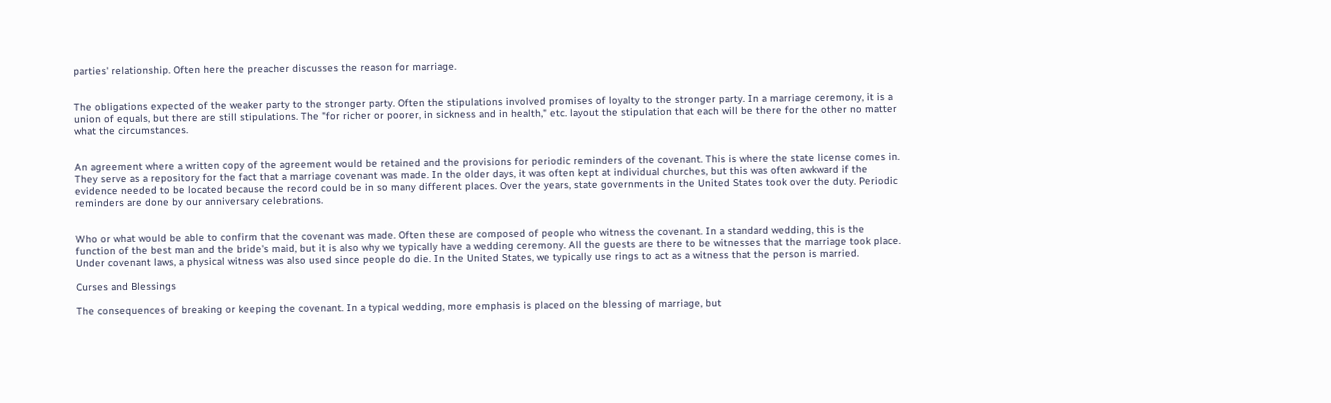parties' relationship. Often here the preacher discusses the reason for marriage.


The obligations expected of the weaker party to the stronger party. Often the stipulations involved promises of loyalty to the stronger party. In a marriage ceremony, it is a union of equals, but there are still stipulations. The "for richer or poorer, in sickness and in health," etc. layout the stipulation that each will be there for the other no matter what the circumstances.


An agreement where a written copy of the agreement would be retained and the provisions for periodic reminders of the covenant. This is where the state license comes in. They serve as a repository for the fact that a marriage covenant was made. In the older days, it was often kept at individual churches, but this was often awkward if the evidence needed to be located because the record could be in so many different places. Over the years, state governments in the United States took over the duty. Periodic reminders are done by our anniversary celebrations.


Who or what would be able to confirm that the covenant was made. Often these are composed of people who witness the covenant. In a standard wedding, this is the function of the best man and the bride's maid, but it is also why we typically have a wedding ceremony. All the guests are there to be witnesses that the marriage took place. Under covenant laws, a physical witness was also used since people do die. In the United States, we typically use rings to act as a witness that the person is married.

Curses and Blessings

The consequences of breaking or keeping the covenant. In a typical wedding, more emphasis is placed on the blessing of marriage, but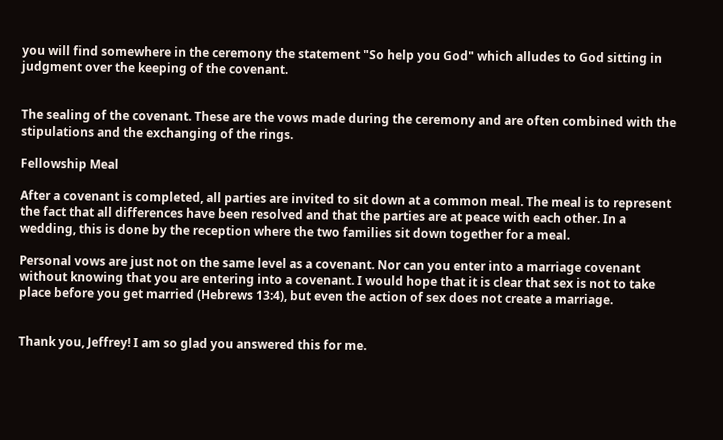you will find somewhere in the ceremony the statement "So help you God" which alludes to God sitting in judgment over the keeping of the covenant.


The sealing of the covenant. These are the vows made during the ceremony and are often combined with the stipulations and the exchanging of the rings.

Fellowship Meal

After a covenant is completed, all parties are invited to sit down at a common meal. The meal is to represent the fact that all differences have been resolved and that the parties are at peace with each other. In a wedding, this is done by the reception where the two families sit down together for a meal.

Personal vows are just not on the same level as a covenant. Nor can you enter into a marriage covenant without knowing that you are entering into a covenant. I would hope that it is clear that sex is not to take place before you get married (Hebrews 13:4), but even the action of sex does not create a marriage.


Thank you, Jeffrey! I am so glad you answered this for me.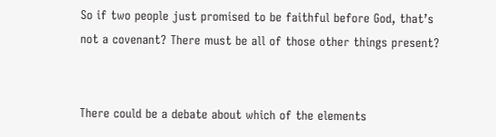So if two people just promised to be faithful before God, that’s not a covenant? There must be all of those other things present?


There could be a debate about which of the elements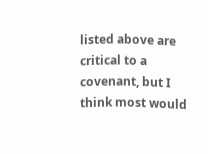listed above are critical to a covenant, but I think most would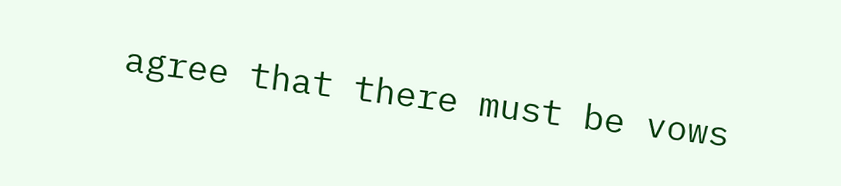agree that there must be vows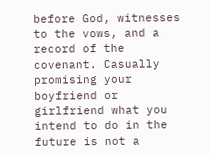before God, witnesses to the vows, and a record of the covenant. Casually promising your boyfriend or girlfriend what you intend to do in the future is not a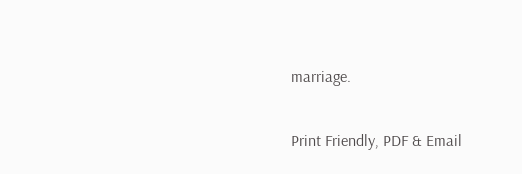marriage.

Print Friendly, PDF & Email